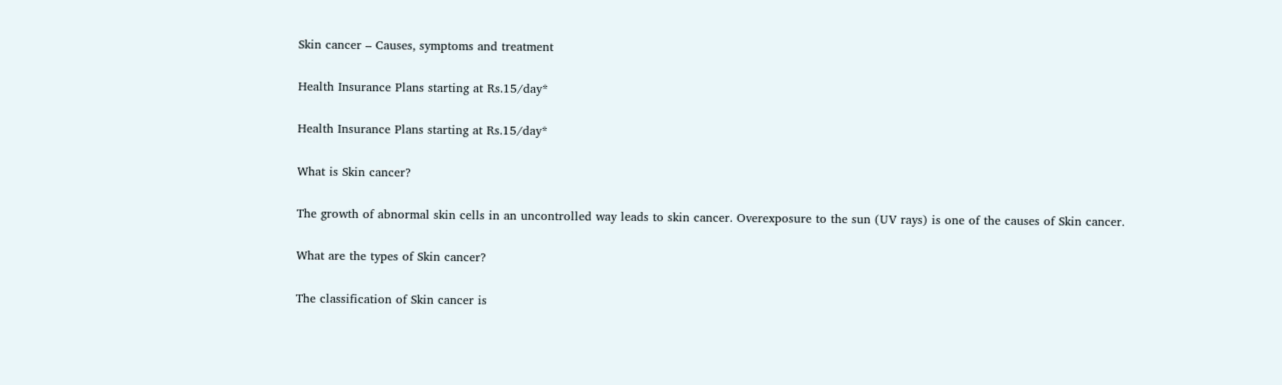Skin cancer – Causes, symptoms and treatment

Health Insurance Plans starting at Rs.15/day*

Health Insurance Plans starting at Rs.15/day*

What is Skin cancer?

The growth of abnormal skin cells in an uncontrolled way leads to skin cancer. Overexposure to the sun (UV rays) is one of the causes of Skin cancer.

What are the types of Skin cancer?

The classification of Skin cancer is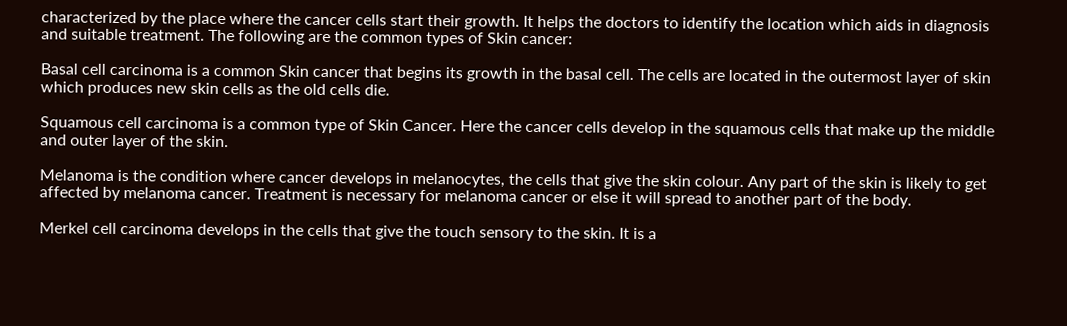characterized by the place where the cancer cells start their growth. It helps the doctors to identify the location which aids in diagnosis and suitable treatment. The following are the common types of Skin cancer:

Basal cell carcinoma is a common Skin cancer that begins its growth in the basal cell. The cells are located in the outermost layer of skin which produces new skin cells as the old cells die.

Squamous cell carcinoma is a common type of Skin Cancer. Here the cancer cells develop in the squamous cells that make up the middle and outer layer of the skin.

Melanoma is the condition where cancer develops in melanocytes, the cells that give the skin colour. Any part of the skin is likely to get affected by melanoma cancer. Treatment is necessary for melanoma cancer or else it will spread to another part of the body.

Merkel cell carcinoma develops in the cells that give the touch sensory to the skin. It is a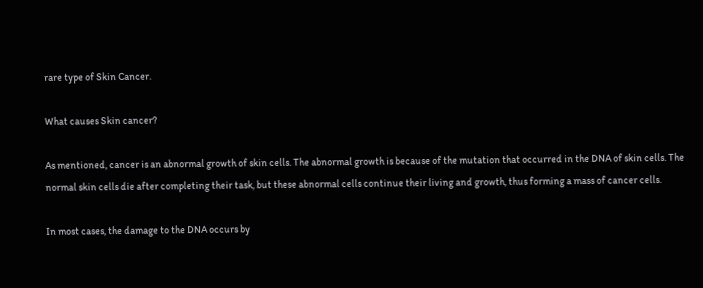rare type of Skin Cancer.

What causes Skin cancer?

As mentioned, cancer is an abnormal growth of skin cells. The abnormal growth is because of the mutation that occurred in the DNA of skin cells. The normal skin cells die after completing their task, but these abnormal cells continue their living and growth, thus forming a mass of cancer cells.

In most cases, the damage to the DNA occurs by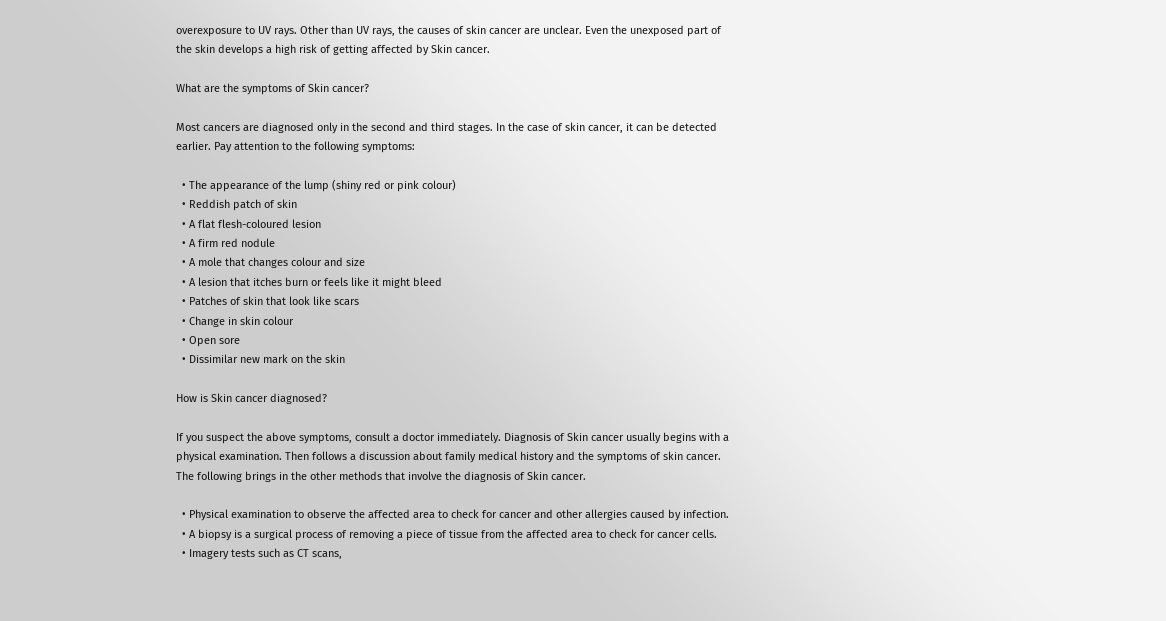overexposure to UV rays. Other than UV rays, the causes of skin cancer are unclear. Even the unexposed part of the skin develops a high risk of getting affected by Skin cancer.

What are the symptoms of Skin cancer?

Most cancers are diagnosed only in the second and third stages. In the case of skin cancer, it can be detected earlier. Pay attention to the following symptoms:

  • The appearance of the lump (shiny red or pink colour)
  • Reddish patch of skin
  • A flat flesh-coloured lesion
  • A firm red nodule
  • A mole that changes colour and size
  • A lesion that itches burn or feels like it might bleed
  • Patches of skin that look like scars
  • Change in skin colour
  • Open sore
  • Dissimilar new mark on the skin

How is Skin cancer diagnosed?

If you suspect the above symptoms, consult a doctor immediately. Diagnosis of Skin cancer usually begins with a physical examination. Then follows a discussion about family medical history and the symptoms of skin cancer. The following brings in the other methods that involve the diagnosis of Skin cancer.

  • Physical examination to observe the affected area to check for cancer and other allergies caused by infection.
  • A biopsy is a surgical process of removing a piece of tissue from the affected area to check for cancer cells.
  • Imagery tests such as CT scans,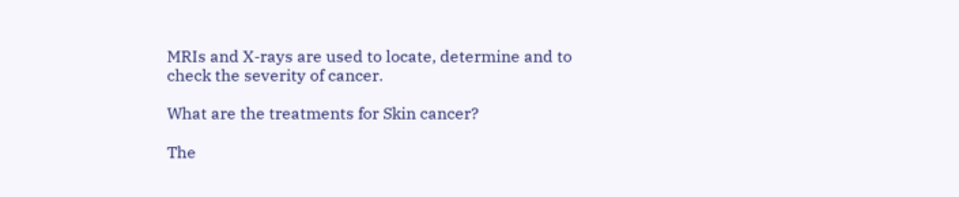MRIs and X-rays are used to locate, determine and to check the severity of cancer.

What are the treatments for Skin cancer?

The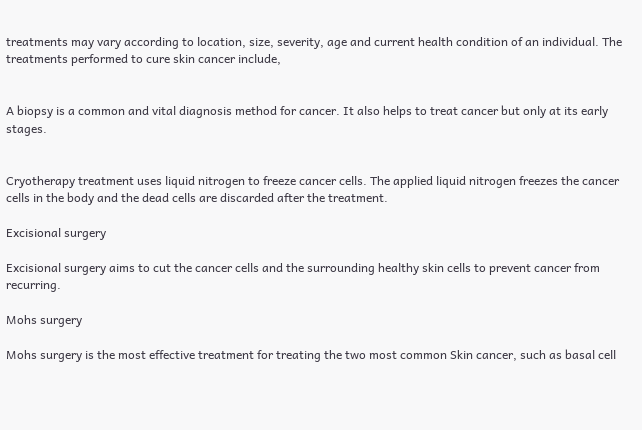treatments may vary according to location, size, severity, age and current health condition of an individual. The treatments performed to cure skin cancer include,


A biopsy is a common and vital diagnosis method for cancer. It also helps to treat cancer but only at its early stages.


Cryotherapy treatment uses liquid nitrogen to freeze cancer cells. The applied liquid nitrogen freezes the cancer cells in the body and the dead cells are discarded after the treatment.

Excisional surgery

Excisional surgery aims to cut the cancer cells and the surrounding healthy skin cells to prevent cancer from recurring.

Mohs surgery

Mohs surgery is the most effective treatment for treating the two most common Skin cancer, such as basal cell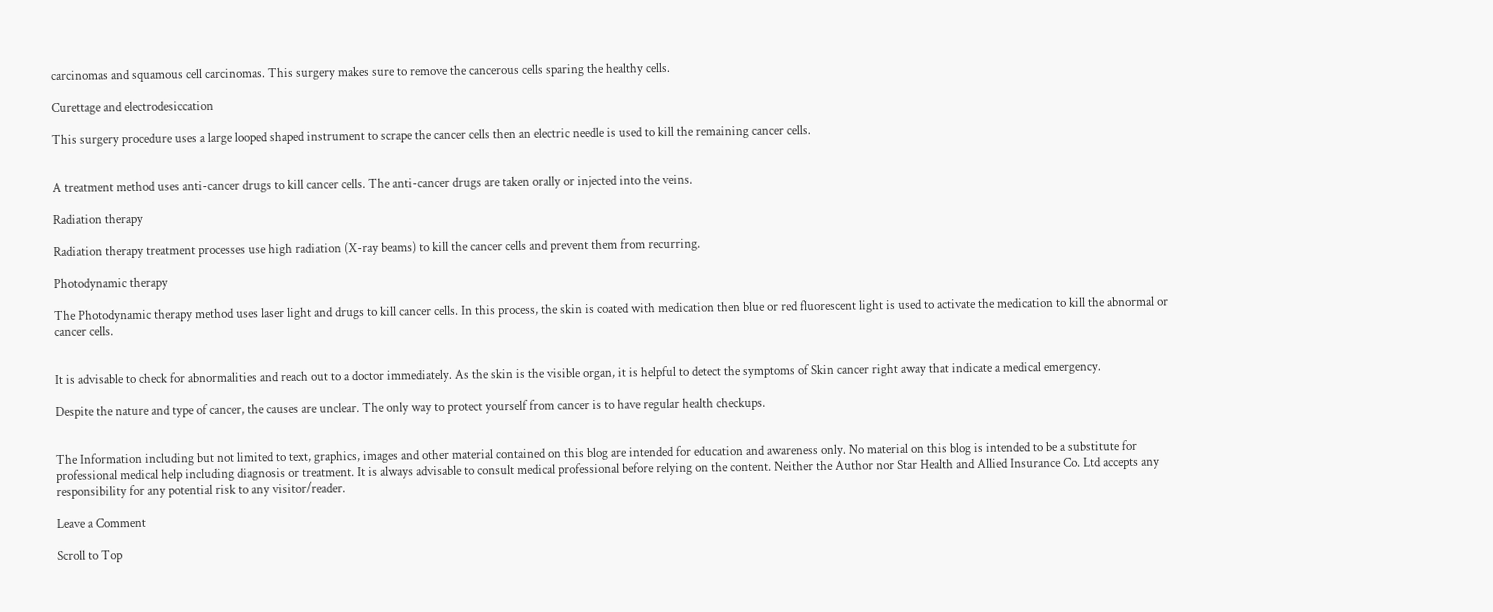carcinomas and squamous cell carcinomas. This surgery makes sure to remove the cancerous cells sparing the healthy cells.

Curettage and electrodesiccation

This surgery procedure uses a large looped shaped instrument to scrape the cancer cells then an electric needle is used to kill the remaining cancer cells.


A treatment method uses anti-cancer drugs to kill cancer cells. The anti-cancer drugs are taken orally or injected into the veins.

Radiation therapy

Radiation therapy treatment processes use high radiation (X-ray beams) to kill the cancer cells and prevent them from recurring.

Photodynamic therapy

The Photodynamic therapy method uses laser light and drugs to kill cancer cells. In this process, the skin is coated with medication then blue or red fluorescent light is used to activate the medication to kill the abnormal or cancer cells.


It is advisable to check for abnormalities and reach out to a doctor immediately. As the skin is the visible organ, it is helpful to detect the symptoms of Skin cancer right away that indicate a medical emergency.

Despite the nature and type of cancer, the causes are unclear. The only way to protect yourself from cancer is to have regular health checkups.


The Information including but not limited to text, graphics, images and other material contained on this blog are intended for education and awareness only. No material on this blog is intended to be a substitute for professional medical help including diagnosis or treatment. It is always advisable to consult medical professional before relying on the content. Neither the Author nor Star Health and Allied Insurance Co. Ltd accepts any responsibility for any potential risk to any visitor/reader.

Leave a Comment

Scroll to Top